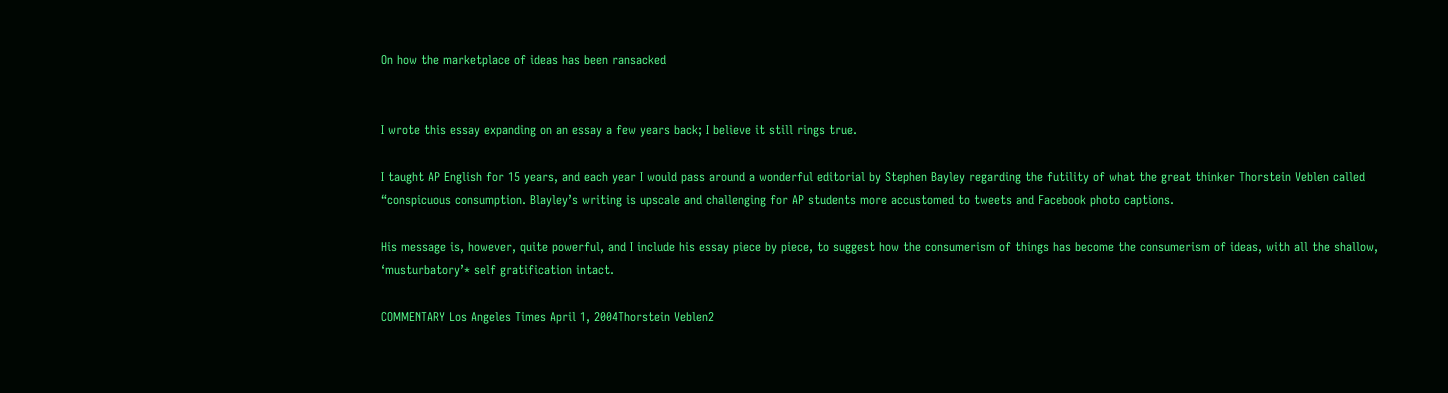On how the marketplace of ideas has been ransacked


I wrote this essay expanding on an essay a few years back; I believe it still rings true.

I taught AP English for 15 years, and each year I would pass around a wonderful editorial by Stephen Bayley regarding the futility of what the great thinker Thorstein Veblen called “conspicuous consumption. Blayley’s writing is upscale and challenging for AP students more accustomed to tweets and Facebook photo captions.

His message is, however, quite powerful, and I include his essay piece by piece, to suggest how the consumerism of things has become the consumerism of ideas, with all the shallow, ‘musturbatory’* self gratification intact.

COMMENTARY Los Angeles Times April 1, 2004Thorstein Veblen2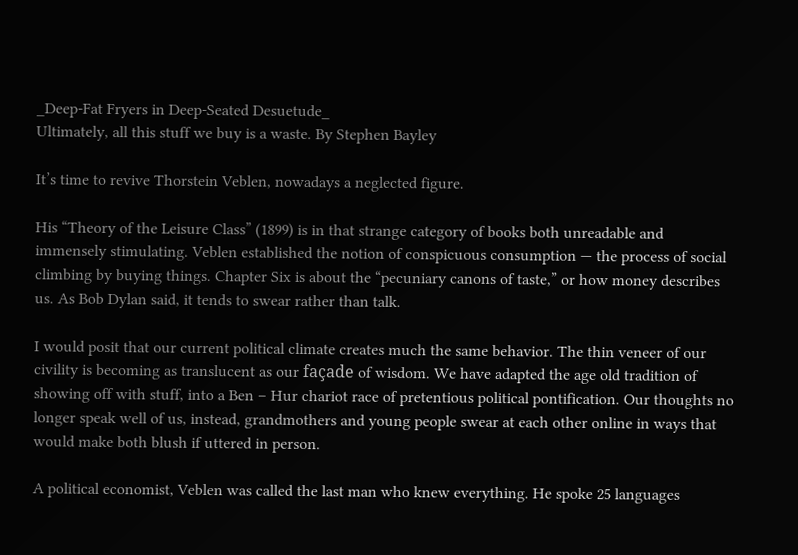_Deep-Fat Fryers in Deep-Seated Desuetude_
Ultimately, all this stuff we buy is a waste. By Stephen Bayley

It’s time to revive Thorstein Veblen, nowadays a neglected figure.

His “Theory of the Leisure Class” (1899) is in that strange category of books both unreadable and immensely stimulating. Veblen established the notion of conspicuous consumption — the process of social climbing by buying things. Chapter Six is about the “pecuniary canons of taste,” or how money describes us. As Bob Dylan said, it tends to swear rather than talk.

I would posit that our current political climate creates much the same behavior. The thin veneer of our civility is becoming as translucent as our façade of wisdom. We have adapted the age old tradition of showing off with stuff, into a Ben – Hur chariot race of pretentious political pontification. Our thoughts no longer speak well of us, instead, grandmothers and young people swear at each other online in ways that would make both blush if uttered in person.

A political economist, Veblen was called the last man who knew everything. He spoke 25 languages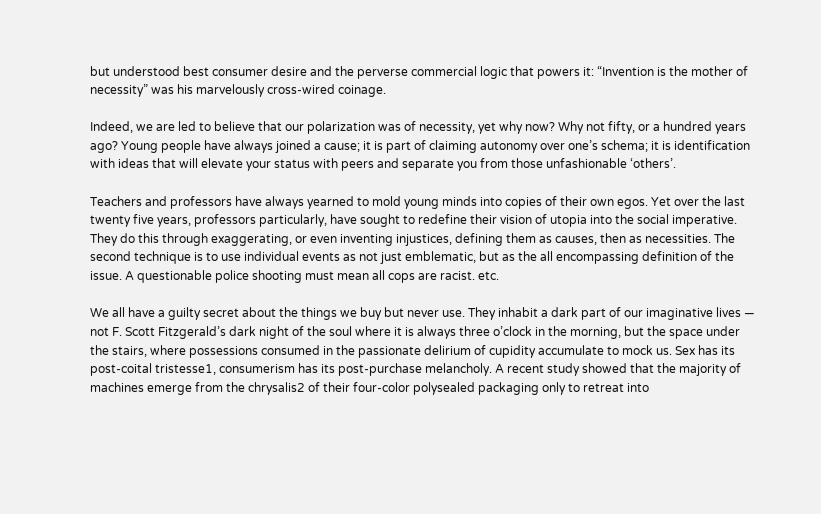but understood best consumer desire and the perverse commercial logic that powers it: “Invention is the mother of necessity” was his marvelously cross-wired coinage.

Indeed, we are led to believe that our polarization was of necessity, yet why now? Why not fifty, or a hundred years ago? Young people have always joined a cause; it is part of claiming autonomy over one’s schema; it is identification with ideas that will elevate your status with peers and separate you from those unfashionable ‘others’.

Teachers and professors have always yearned to mold young minds into copies of their own egos. Yet over the last twenty five years, professors particularly, have sought to redefine their vision of utopia into the social imperative. They do this through exaggerating, or even inventing injustices, defining them as causes, then as necessities. The second technique is to use individual events as not just emblematic, but as the all encompassing definition of the issue. A questionable police shooting must mean all cops are racist. etc.

We all have a guilty secret about the things we buy but never use. They inhabit a dark part of our imaginative lives — not F. Scott Fitzgerald’s dark night of the soul where it is always three o’clock in the morning, but the space under the stairs, where possessions consumed in the passionate delirium of cupidity accumulate to mock us. Sex has its post-coital tristesse1, consumerism has its post-purchase melancholy. A recent study showed that the majority of machines emerge from the chrysalis2 of their four-color polysealed packaging only to retreat into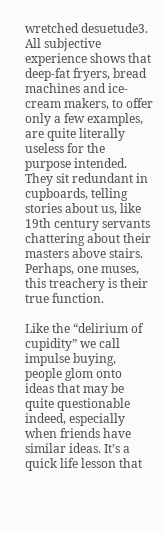wretched desuetude3. All subjective experience shows that deep-fat fryers, bread machines and ice-cream makers, to offer only a few examples, are quite literally useless for the purpose intended. They sit redundant in cupboards, telling stories about us, like 19th century servants chattering about their masters above stairs. Perhaps, one muses, this treachery is their true function.

Like the “delirium of cupidity” we call impulse buying, people glom onto ideas that may be quite questionable indeed, especially when friends have similar ideas. It’s a quick life lesson that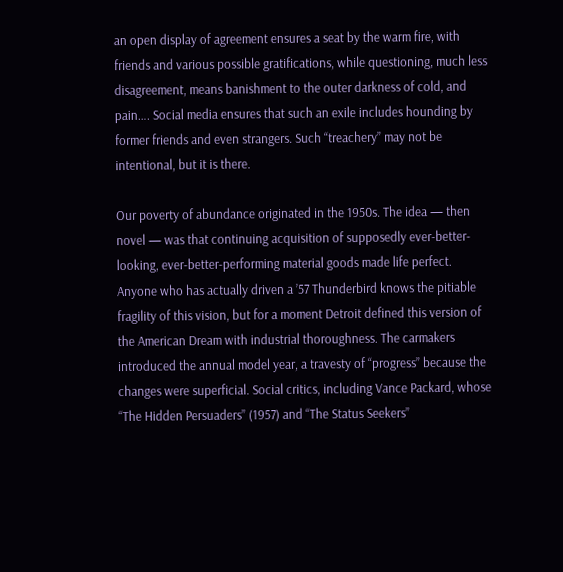an open display of agreement ensures a seat by the warm fire, with friends and various possible gratifications, while questioning, much less disagreement, means banishment to the outer darkness of cold, and pain…. Social media ensures that such an exile includes hounding by former friends and even strangers. Such “treachery” may not be intentional, but it is there.

Our poverty of abundance originated in the 1950s. The idea — then novel — was that continuing acquisition of supposedly ever-better-looking, ever-better-performing material goods made life perfect. Anyone who has actually driven a ’57 Thunderbird knows the pitiable fragility of this vision, but for a moment Detroit defined this version of the American Dream with industrial thoroughness. The carmakers introduced the annual model year, a travesty of “progress” because the changes were superficial. Social critics, including Vance Packard, whose “The Hidden Persuaders” (1957) and “The Status Seekers”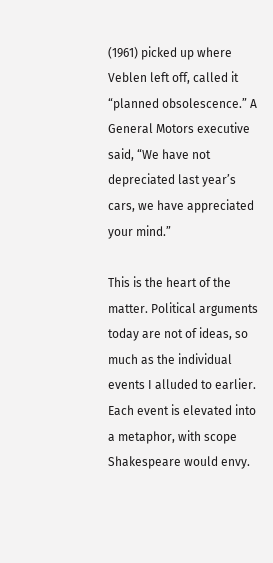(1961) picked up where Veblen left off, called it “planned obsolescence.” A General Motors executive said, “We have not depreciated last year’s cars, we have appreciated your mind.”

This is the heart of the matter. Political arguments today are not of ideas, so much as the individual events I alluded to earlier. Each event is elevated into a metaphor, with scope Shakespeare would envy.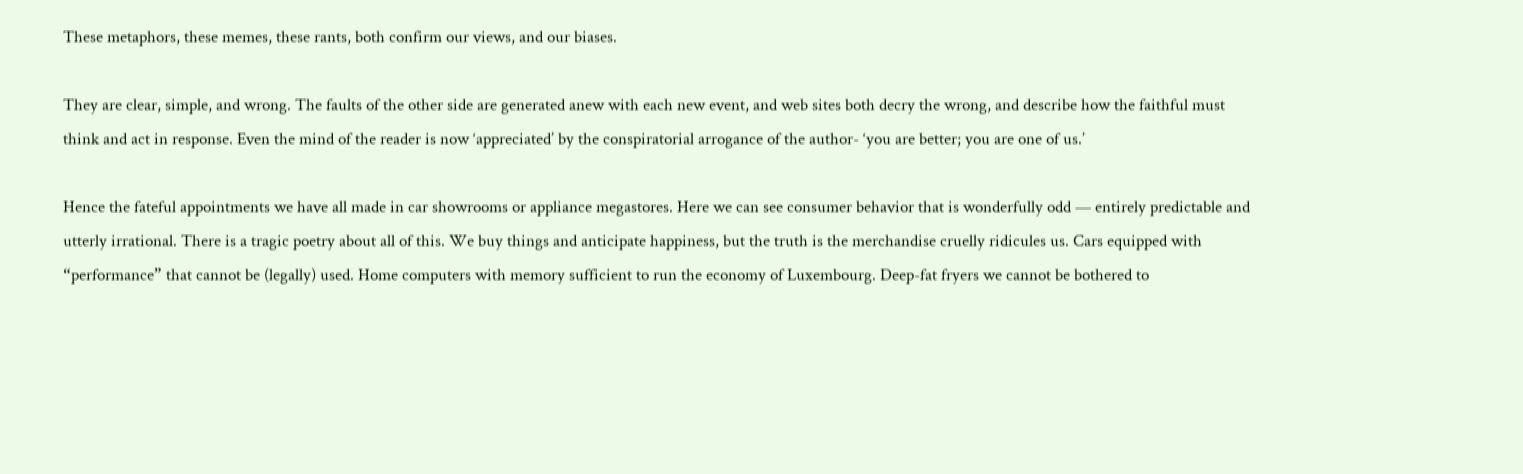These metaphors, these memes, these rants, both confirm our views, and our biases.

They are clear, simple, and wrong. The faults of the other side are generated anew with each new event, and web sites both decry the wrong, and describe how the faithful must think and act in response. Even the mind of the reader is now ‘appreciated’ by the conspiratorial arrogance of the author- ‘you are better; you are one of us.’

Hence the fateful appointments we have all made in car showrooms or appliance megastores. Here we can see consumer behavior that is wonderfully odd — entirely predictable and utterly irrational. There is a tragic poetry about all of this. We buy things and anticipate happiness, but the truth is the merchandise cruelly ridicules us. Cars equipped with “performance” that cannot be (legally) used. Home computers with memory sufficient to run the economy of Luxembourg. Deep-fat fryers we cannot be bothered to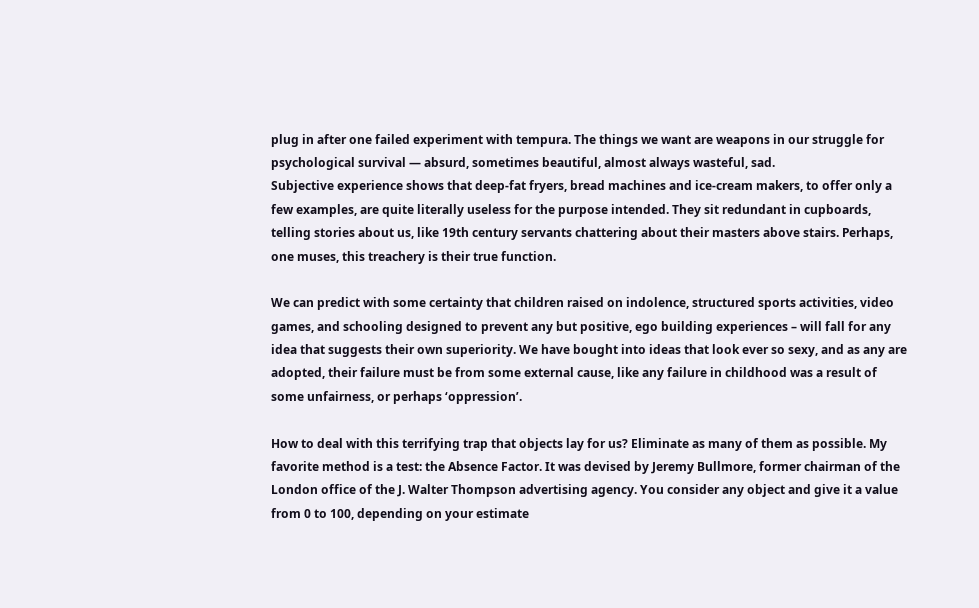plug in after one failed experiment with tempura. The things we want are weapons in our struggle for psychological survival — absurd, sometimes beautiful, almost always wasteful, sad.
Subjective experience shows that deep-fat fryers, bread machines and ice-cream makers, to offer only a few examples, are quite literally useless for the purpose intended. They sit redundant in cupboards, telling stories about us, like 19th century servants chattering about their masters above stairs. Perhaps, one muses, this treachery is their true function.

We can predict with some certainty that children raised on indolence, structured sports activities, video games, and schooling designed to prevent any but positive, ego building experiences – will fall for any idea that suggests their own superiority. We have bought into ideas that look ever so sexy, and as any are adopted, their failure must be from some external cause, like any failure in childhood was a result of some unfairness, or perhaps ‘oppression’.

How to deal with this terrifying trap that objects lay for us? Eliminate as many of them as possible. My favorite method is a test: the Absence Factor. It was devised by Jeremy Bullmore, former chairman of the London office of the J. Walter Thompson advertising agency. You consider any object and give it a value from 0 to 100, depending on your estimate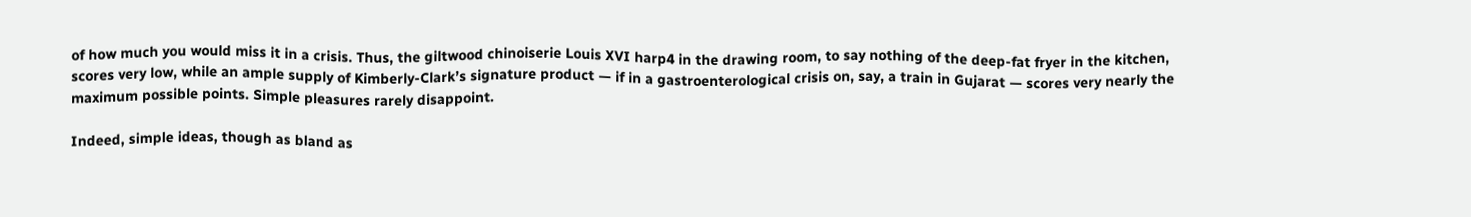of how much you would miss it in a crisis. Thus, the giltwood chinoiserie Louis XVI harp4 in the drawing room, to say nothing of the deep-fat fryer in the kitchen, scores very low, while an ample supply of Kimberly-Clark’s signature product — if in a gastroenterological crisis on, say, a train in Gujarat — scores very nearly the maximum possible points. Simple pleasures rarely disappoint.

Indeed, simple ideas, though as bland as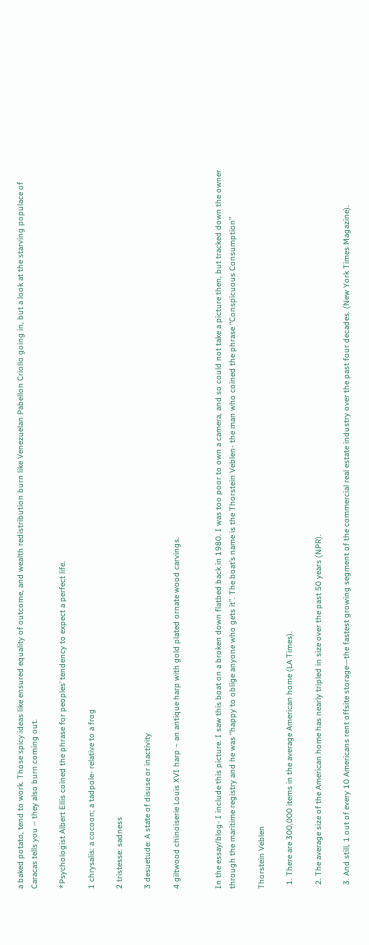a baked potato, tend to work. Those spicy ideas like ensured equality of outcome, and wealth redistribution burn like Venezuelan Pabellon Criollo going in, but a look at the starving populace of Caracas tells you – they also burn coming out.

*Psychologist Albert Ellis coined the phrase for peoples’ tendency to expect a perfect life.

1 chrysalis: a cocoon; a tadpole- relative to a frog

2 tristesse: sadness

3 desuetude: A state of disuse or inactivity

4 giltwood chinoiserie Louis XVI harp – an antique harp with gold plated ornate wood carvings.


In the essay/blog- I include this picture. I saw this boat on a broken down flatbed back in 1980. I was too poor to own a camera, and so could not take a picture then, but tracked down the owner through the maritime registry and he was “happy to oblige anyone who gets it”. The boat’s name is the Thorstein Veblen- the man who coined the phrase “Conspicuous Consumption”

Thorstein Veblen

  1. There are 300,000 items in the average American home (LA Times).

  2. The average size of the American home has nearly tripled in size over the past 50 years (NPR).

  3. And still, 1 out of every 10 Americans rent offsite storage—the fastest growing segment of the commercial real estate industry over the past four decades. (New York Times Magazine).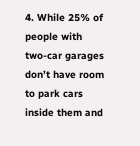4. While 25% of people with two-car garages don’t have room to park cars inside them and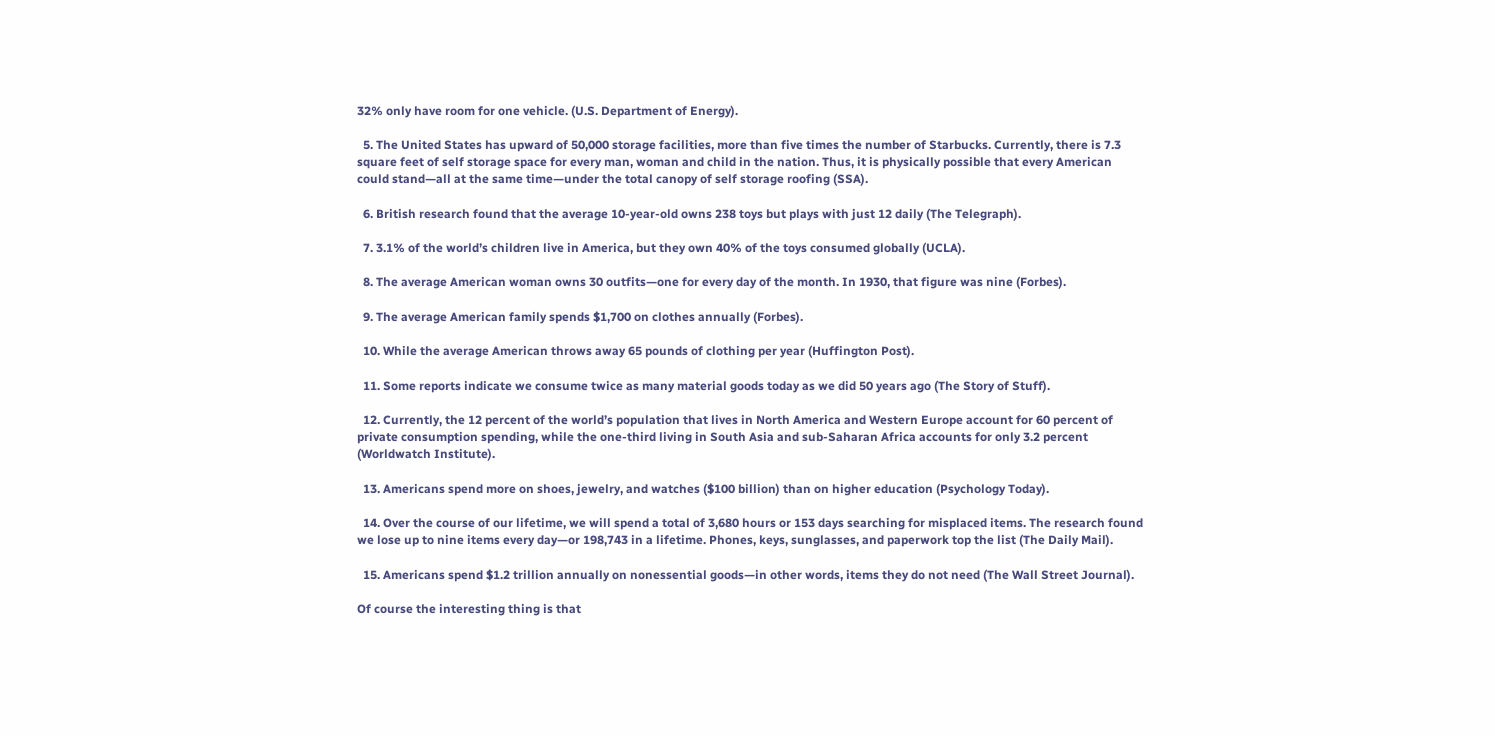32% only have room for one vehicle. (U.S. Department of Energy).

  5. The United States has upward of 50,000 storage facilities, more than five times the number of Starbucks. Currently, there is 7.3 square feet of self storage space for every man, woman and child in the nation. Thus, it is physically possible that every American could stand—all at the same time—under the total canopy of self storage roofing (SSA).

  6. British research found that the average 10-year-old owns 238 toys but plays with just 12 daily (The Telegraph).

  7. 3.1% of the world’s children live in America, but they own 40% of the toys consumed globally (UCLA).

  8. The average American woman owns 30 outfits—one for every day of the month. In 1930, that figure was nine (Forbes).

  9. The average American family spends $1,700 on clothes annually (Forbes).

  10. While the average American throws away 65 pounds of clothing per year (Huffington Post).

  11. Some reports indicate we consume twice as many material goods today as we did 50 years ago (The Story of Stuff).

  12. Currently, the 12 percent of the world’s population that lives in North America and Western Europe account for 60 percent of private consumption spending, while the one-third living in South Asia and sub-Saharan Africa accounts for only 3.2 percent (Worldwatch Institute).

  13. Americans spend more on shoes, jewelry, and watches ($100 billion) than on higher education (Psychology Today).

  14. Over the course of our lifetime, we will spend a total of 3,680 hours or 153 days searching for misplaced items. The research found we lose up to nine items every day—or 198,743 in a lifetime. Phones, keys, sunglasses, and paperwork top the list (The Daily Mail).

  15. Americans spend $1.2 trillion annually on nonessential goods—in other words, items they do not need (The Wall Street Journal).

Of course the interesting thing is that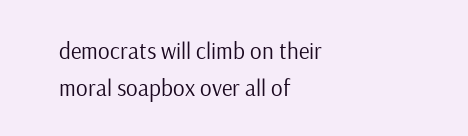democrats will climb on their moral soapbox over all of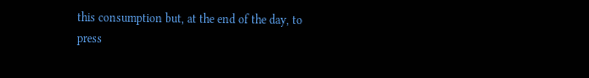this consumption but, at the end of the day, to press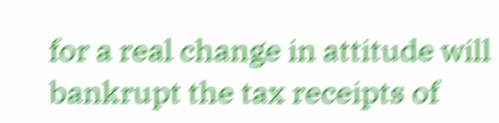for a real change in attitude will bankrupt the tax receipts of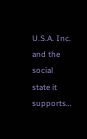U.S.A. Inc. and the social state it supports…